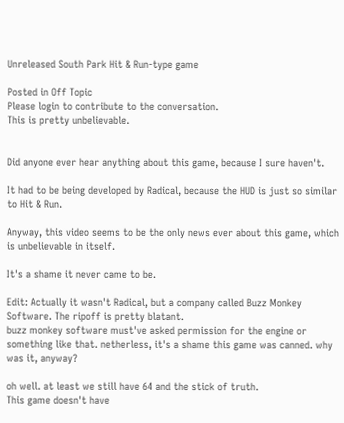Unreleased South Park Hit & Run-type game

Posted in Off Topic
Please login to contribute to the conversation.
This is pretty unbelievable.


Did anyone ever hear anything about this game, because I sure haven't.

It had to be being developed by Radical, because the HUD is just so similar to Hit & Run.

Anyway, this video seems to be the only news ever about this game, which is unbelievable in itself.

It's a shame it never came to be.

Edit: Actually it wasn't Radical, but a company called Buzz Monkey Software. The ripoff is pretty blatant.
buzz monkey software must've asked permission for the engine or something like that. netherless, it's a shame this game was canned. why was it, anyway?

oh well. at least we still have 64 and the stick of truth.
This game doesn't have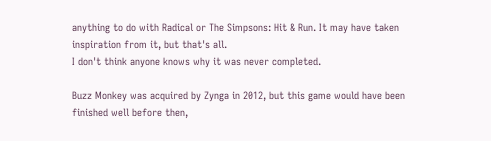anything to do with Radical or The Simpsons: Hit & Run. It may have taken inspiration from it, but that's all.
I don't think anyone knows why it was never completed.

Buzz Monkey was acquired by Zynga in 2012, but this game would have been finished well before then,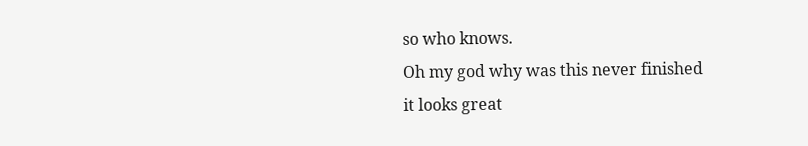so who knows.
Oh my god why was this never finished
it looks great